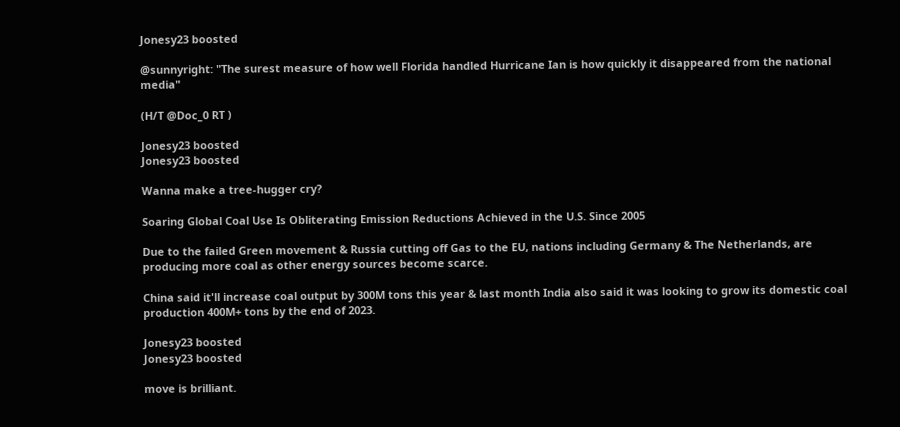Jonesy23 boosted

@sunnyright: "The surest measure of how well Florida handled Hurricane Ian is how quickly it disappeared from the national media"

(H/T @Doc_0 RT )

Jonesy23 boosted
Jonesy23 boosted

Wanna make a tree-hugger cry?

Soaring Global Coal Use Is Obliterating Emission Reductions Achieved in the U.S. Since 2005

Due to the failed Green movement & Russia cutting off Gas to the EU, nations including Germany & The Netherlands, are producing more coal as other energy sources become scarce.

China said it'll increase coal output by 300M tons this year & last month India also said it was looking to grow its domestic coal production 400M+ tons by the end of 2023.

Jonesy23 boosted
Jonesy23 boosted

move is brilliant.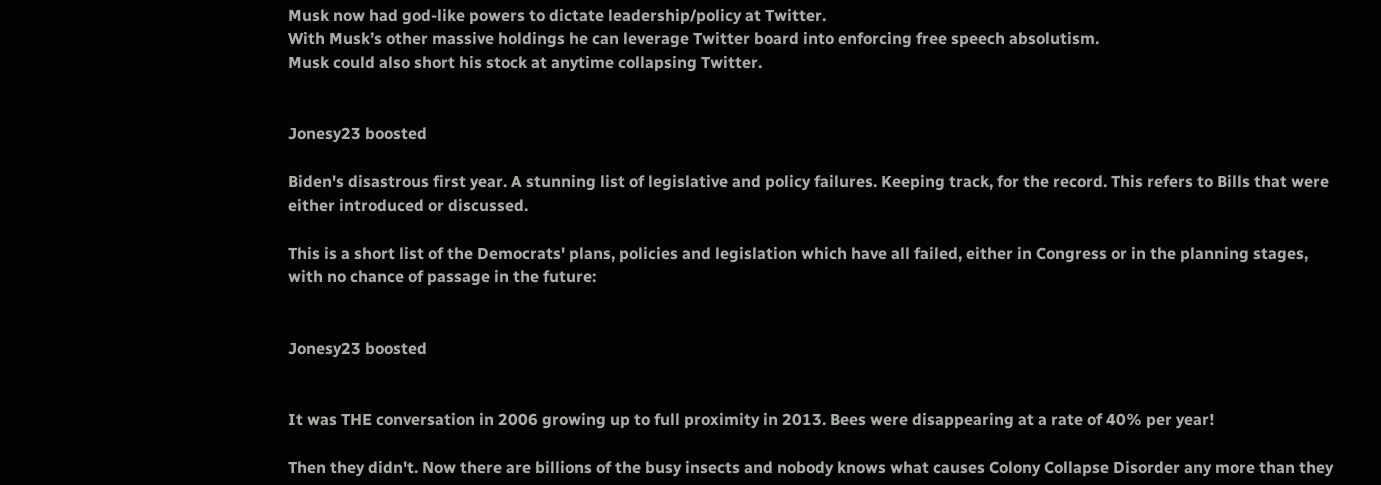Musk now had god-like powers to dictate leadership/policy at Twitter.
With Musk’s other massive holdings he can leverage Twitter board into enforcing free speech absolutism.
Musk could also short his stock at anytime collapsing Twitter.


Jonesy23 boosted

Biden's disastrous first year. A stunning list of legislative and policy failures. Keeping track, for the record. This refers to Bills that were either introduced or discussed.

This is a short list of the Democrats' plans, policies and legislation which have all failed, either in Congress or in the planning stages, with no chance of passage in the future:


Jonesy23 boosted


It was THE conversation in 2006 growing up to full proximity in 2013. Bees were disappearing at a rate of 40% per year!

Then they didn't. Now there are billions of the busy insects and nobody knows what causes Colony Collapse Disorder any more than they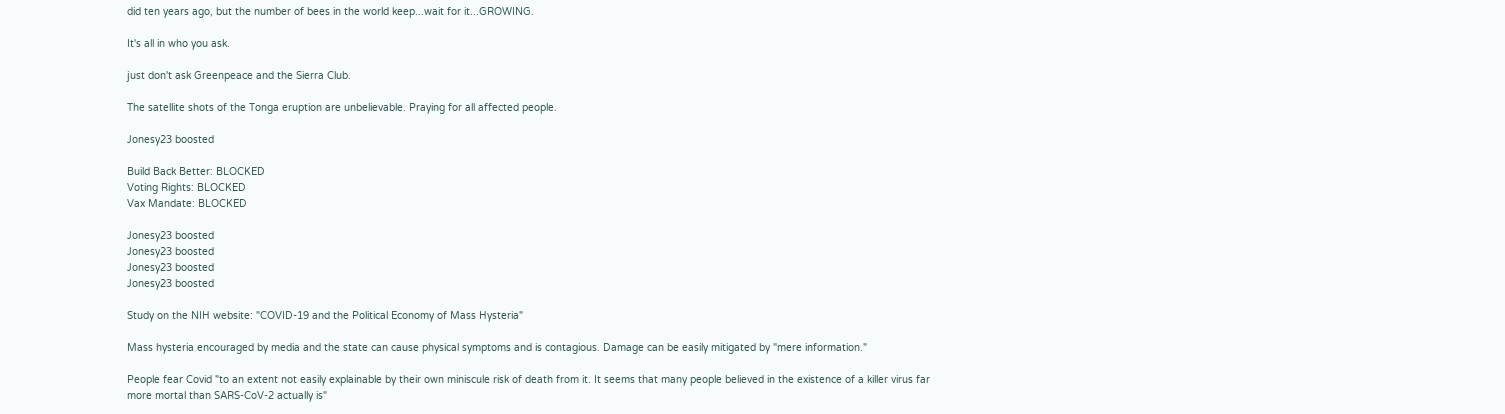did ten years ago, but the number of bees in the world keep...wait for it...GROWING.

It's all in who you ask.

just don't ask Greenpeace and the Sierra Club.

The satellite shots of the Tonga eruption are unbelievable. Praying for all affected people.

Jonesy23 boosted

Build Back Better: BLOCKED
Voting Rights: BLOCKED
Vax Mandate: BLOCKED

Jonesy23 boosted
Jonesy23 boosted
Jonesy23 boosted
Jonesy23 boosted

Study on the NIH website: "COVID-19 and the Political Economy of Mass Hysteria"

Mass hysteria encouraged by media and the state can cause physical symptoms and is contagious. Damage can be easily mitigated by "mere information."

People fear Covid "to an extent not easily explainable by their own miniscule risk of death from it. It seems that many people believed in the existence of a killer virus far more mortal than SARS-CoV-2 actually is"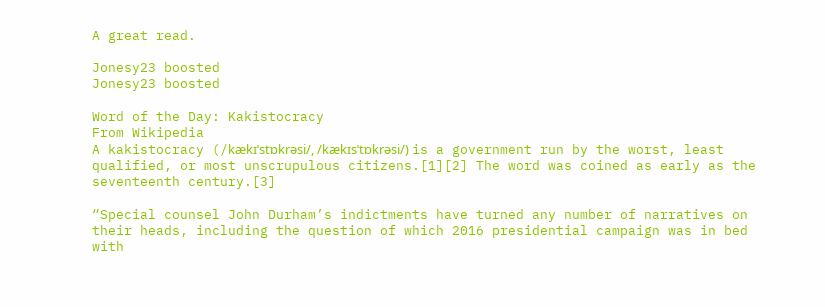A great read.

Jonesy23 boosted
Jonesy23 boosted

Word of the Day: Kakistocracy
From Wikipedia
A kakistocracy (/kækɪˈstɒkrəsi/, /kækɪsˈtɒkrəsi/) is a government run by the worst, least qualified, or most unscrupulous citizens.[1][2] The word was coined as early as the seventeenth century.[3]

“Special counsel John Durham’s indictments have turned any number of narratives on their heads, including the question of which 2016 presidential campaign was in bed with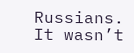Russians. It wasn’t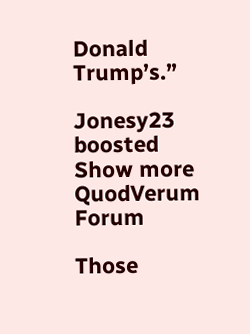Donald Trump’s.”

Jonesy23 boosted
Show more
QuodVerum Forum

Those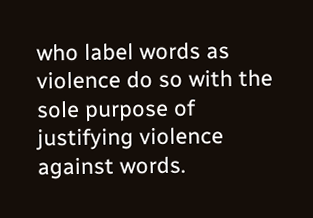who label words as violence do so with the sole purpose of justifying violence against words.